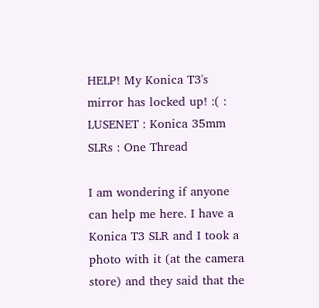HELP! My Konica T3's mirror has locked up! :( : LUSENET : Konica 35mm SLRs : One Thread

I am wondering if anyone can help me here. I have a Konica T3 SLR and I took a photo with it (at the camera store) and they said that the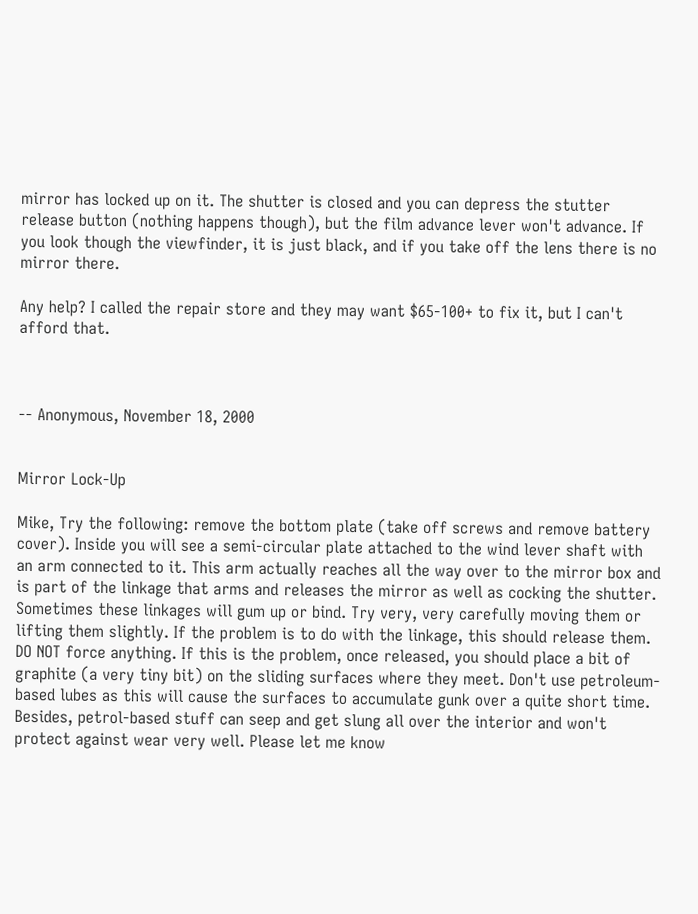mirror has locked up on it. The shutter is closed and you can depress the stutter release button (nothing happens though), but the film advance lever won't advance. If you look though the viewfinder, it is just black, and if you take off the lens there is no mirror there.

Any help? I called the repair store and they may want $65-100+ to fix it, but I can't afford that.



-- Anonymous, November 18, 2000


Mirror Lock-Up

Mike, Try the following: remove the bottom plate (take off screws and remove battery cover). Inside you will see a semi-circular plate attached to the wind lever shaft with an arm connected to it. This arm actually reaches all the way over to the mirror box and is part of the linkage that arms and releases the mirror as well as cocking the shutter. Sometimes these linkages will gum up or bind. Try very, very carefully moving them or lifting them slightly. If the problem is to do with the linkage, this should release them. DO NOT force anything. If this is the problem, once released, you should place a bit of graphite (a very tiny bit) on the sliding surfaces where they meet. Don't use petroleum-based lubes as this will cause the surfaces to accumulate gunk over a quite short time. Besides, petrol-based stuff can seep and get slung all over the interior and won't protect against wear very well. Please let me know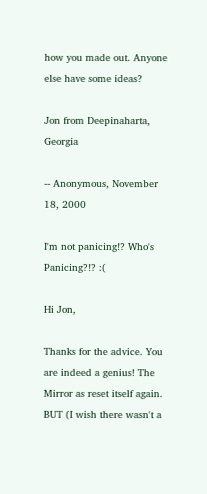how you made out. Anyone else have some ideas?

Jon from Deepinaharta, Georgia

-- Anonymous, November 18, 2000

I'm not panicing!? Who's Panicing?!? :(

Hi Jon,

Thanks for the advice. You are indeed a genius! The Mirror as reset itself again. BUT (I wish there wasn't a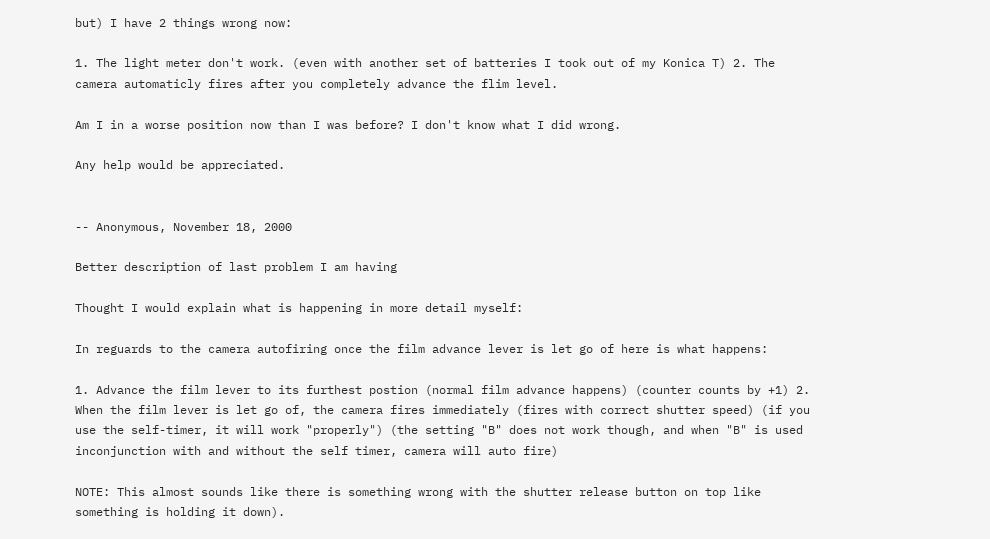but) I have 2 things wrong now:

1. The light meter don't work. (even with another set of batteries I took out of my Konica T) 2. The camera automaticly fires after you completely advance the flim level.

Am I in a worse position now than I was before? I don't know what I did wrong.

Any help would be appreciated.


-- Anonymous, November 18, 2000

Better description of last problem I am having

Thought I would explain what is happening in more detail myself:

In reguards to the camera autofiring once the film advance lever is let go of here is what happens:

1. Advance the film lever to its furthest postion (normal film advance happens) (counter counts by +1) 2. When the film lever is let go of, the camera fires immediately (fires with correct shutter speed) (if you use the self-timer, it will work "properly") (the setting "B" does not work though, and when "B" is used inconjunction with and without the self timer, camera will auto fire)

NOTE: This almost sounds like there is something wrong with the shutter release button on top like something is holding it down).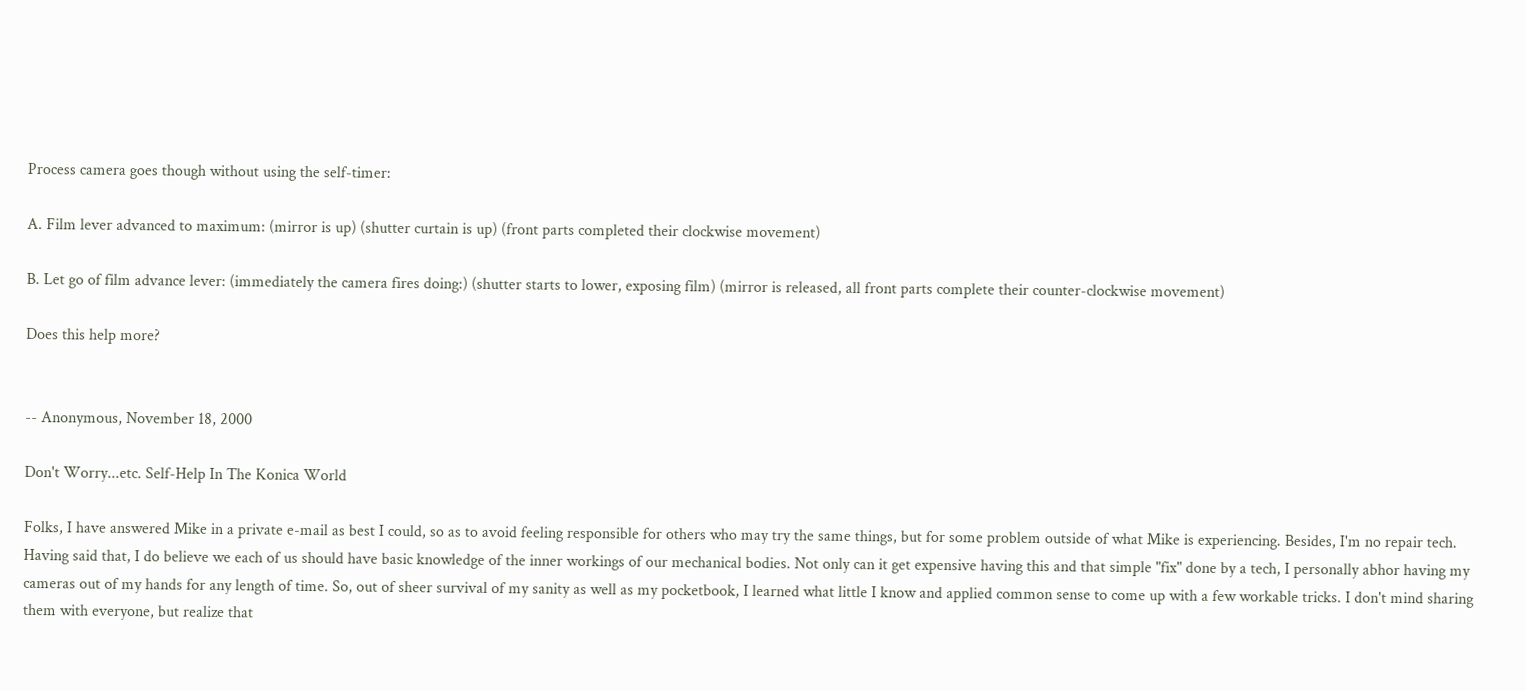Process camera goes though without using the self-timer:

A. Film lever advanced to maximum: (mirror is up) (shutter curtain is up) (front parts completed their clockwise movement)

B. Let go of film advance lever: (immediately the camera fires doing:) (shutter starts to lower, exposing film) (mirror is released, all front parts complete their counter-clockwise movement)

Does this help more?


-- Anonymous, November 18, 2000

Don't Worry...etc. Self-Help In The Konica World

Folks, I have answered Mike in a private e-mail as best I could, so as to avoid feeling responsible for others who may try the same things, but for some problem outside of what Mike is experiencing. Besides, I'm no repair tech. Having said that, I do believe we each of us should have basic knowledge of the inner workings of our mechanical bodies. Not only can it get expensive having this and that simple "fix" done by a tech, I personally abhor having my cameras out of my hands for any length of time. So, out of sheer survival of my sanity as well as my pocketbook, I learned what little I know and applied common sense to come up with a few workable tricks. I don't mind sharing them with everyone, but realize that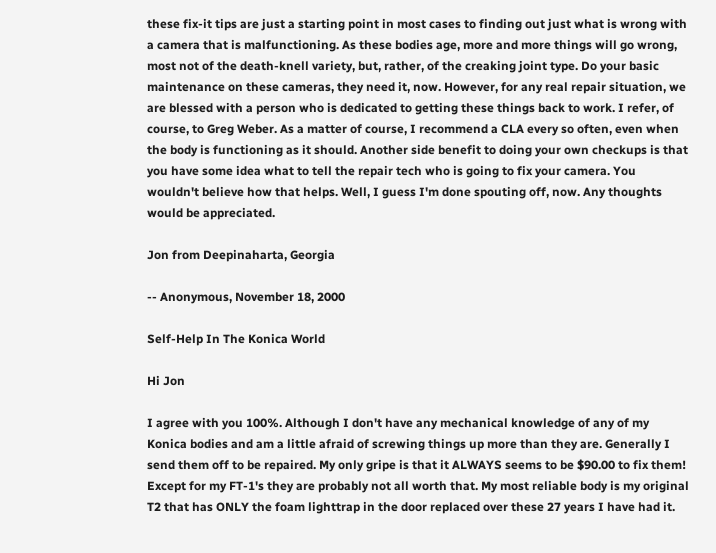these fix-it tips are just a starting point in most cases to finding out just what is wrong with a camera that is malfunctioning. As these bodies age, more and more things will go wrong, most not of the death-knell variety, but, rather, of the creaking joint type. Do your basic maintenance on these cameras, they need it, now. However, for any real repair situation, we are blessed with a person who is dedicated to getting these things back to work. I refer, of course, to Greg Weber. As a matter of course, I recommend a CLA every so often, even when the body is functioning as it should. Another side benefit to doing your own checkups is that you have some idea what to tell the repair tech who is going to fix your camera. You wouldn't believe how that helps. Well, I guess I'm done spouting off, now. Any thoughts would be appreciated.

Jon from Deepinaharta, Georgia

-- Anonymous, November 18, 2000

Self-Help In The Konica World

Hi Jon

I agree with you 100%. Although I don't have any mechanical knowledge of any of my Konica bodies and am a little afraid of screwing things up more than they are. Generally I send them off to be repaired. My only gripe is that it ALWAYS seems to be $90.00 to fix them! Except for my FT-1's they are probably not all worth that. My most reliable body is my original T2 that has ONLY the foam lighttrap in the door replaced over these 27 years I have had it.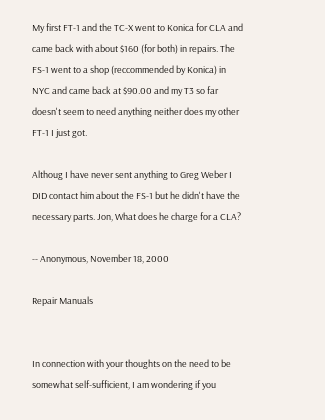My first FT-1 and the TC-X went to Konica for CLA and came back with about $160 (for both) in repairs. The FS-1 went to a shop (reccommended by Konica) in NYC and came back at $90.00 and my T3 so far doesn't seem to need anything neither does my other FT-1 I just got.

Althoug I have never sent anything to Greg Weber I DID contact him about the FS-1 but he didn't have the necessary parts. Jon, What does he charge for a CLA?

-- Anonymous, November 18, 2000

Repair Manuals


In connection with your thoughts on the need to be somewhat self-sufficient, I am wondering if you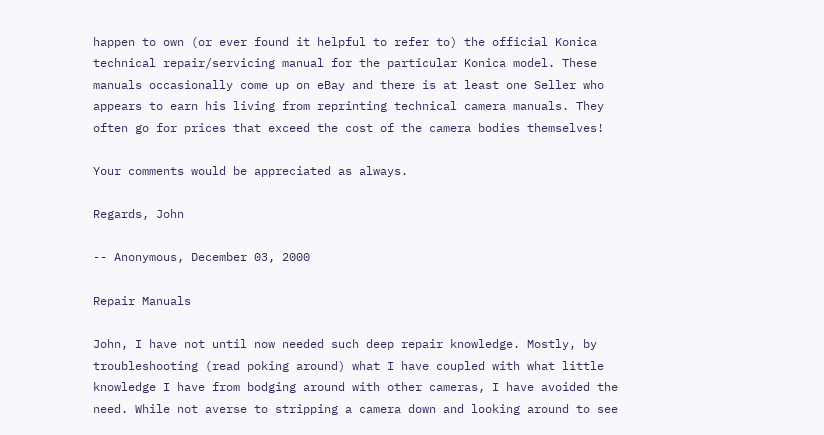happen to own (or ever found it helpful to refer to) the official Konica technical repair/servicing manual for the particular Konica model. These manuals occasionally come up on eBay and there is at least one Seller who appears to earn his living from reprinting technical camera manuals. They often go for prices that exceed the cost of the camera bodies themselves!

Your comments would be appreciated as always.

Regards, John

-- Anonymous, December 03, 2000

Repair Manuals

John, I have not until now needed such deep repair knowledge. Mostly, by troubleshooting (read poking around) what I have coupled with what little knowledge I have from bodging around with other cameras, I have avoided the need. While not averse to stripping a camera down and looking around to see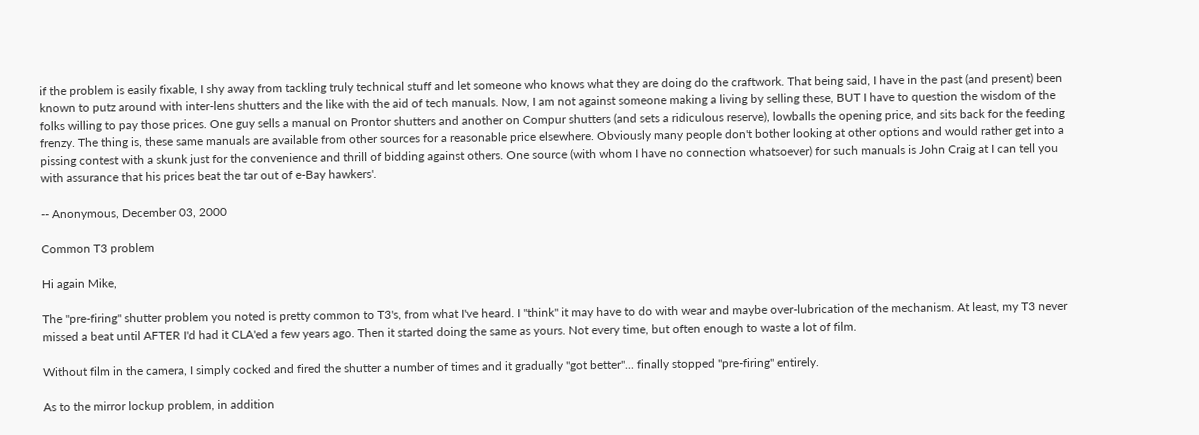if the problem is easily fixable, I shy away from tackling truly technical stuff and let someone who knows what they are doing do the craftwork. That being said, I have in the past (and present) been known to putz around with inter-lens shutters and the like with the aid of tech manuals. Now, I am not against someone making a living by selling these, BUT I have to question the wisdom of the folks willing to pay those prices. One guy sells a manual on Prontor shutters and another on Compur shutters (and sets a ridiculous reserve), lowballs the opening price, and sits back for the feeding frenzy. The thing is, these same manuals are available from other sources for a reasonable price elsewhere. Obviously many people don't bother looking at other options and would rather get into a pissing contest with a skunk just for the convenience and thrill of bidding against others. One source (with whom I have no connection whatsoever) for such manuals is John Craig at I can tell you with assurance that his prices beat the tar out of e-Bay hawkers'.

-- Anonymous, December 03, 2000

Common T3 problem

Hi again Mike,

The "pre-firing" shutter problem you noted is pretty common to T3's, from what I've heard. I "think" it may have to do with wear and maybe over-lubrication of the mechanism. At least, my T3 never missed a beat until AFTER I'd had it CLA'ed a few years ago. Then it started doing the same as yours. Not every time, but often enough to waste a lot of film.

Without film in the camera, I simply cocked and fired the shutter a number of times and it gradually "got better"... finally stopped "pre-firing" entirely.

As to the mirror lockup problem, in addition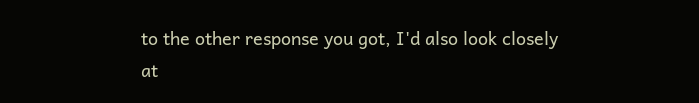to the other response you got, I'd also look closely at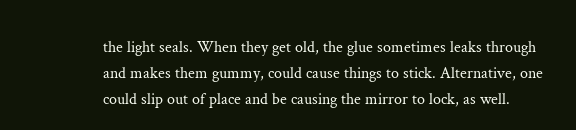the light seals. When they get old, the glue sometimes leaks through and makes them gummy, could cause things to stick. Alternative, one could slip out of place and be causing the mirror to lock, as well.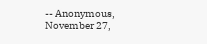-- Anonymous, November 27,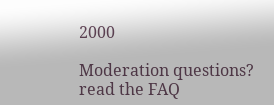2000

Moderation questions? read the FAQ